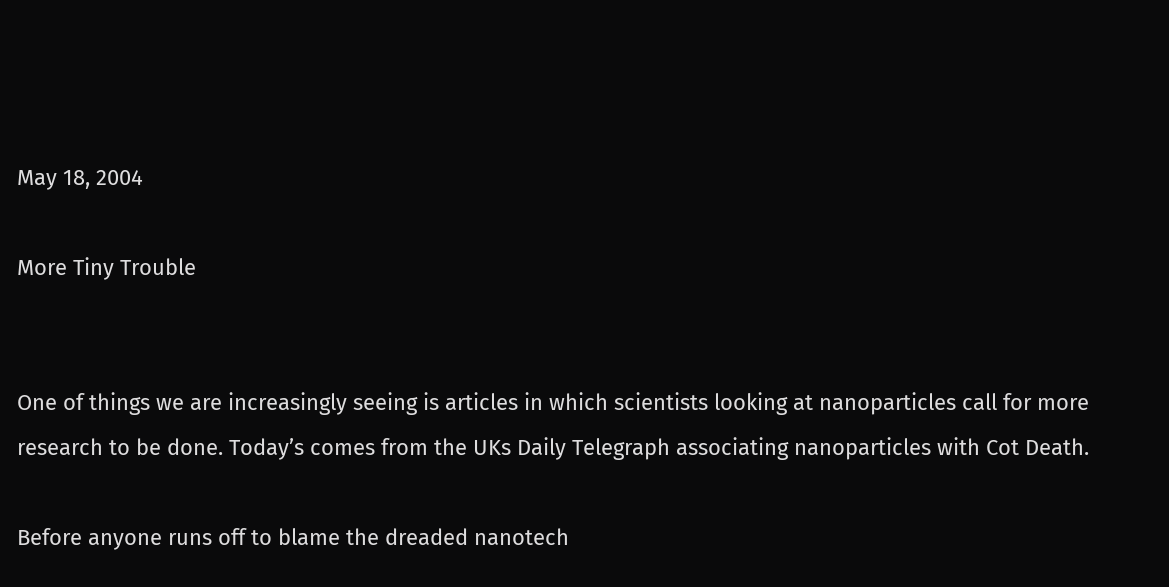May 18, 2004

More Tiny Trouble


One of things we are increasingly seeing is articles in which scientists looking at nanoparticles call for more research to be done. Today’s comes from the UKs Daily Telegraph associating nanoparticles with Cot Death.

Before anyone runs off to blame the dreaded nanotech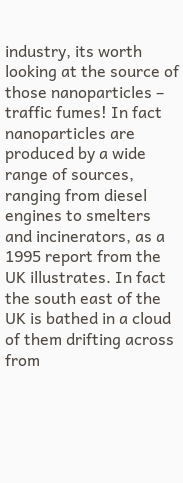industry, its worth looking at the source of those nanoparticles – traffic fumes! In fact nanoparticles are produced by a wide range of sources, ranging from diesel engines to smelters and incinerators, as a 1995 report from the UK illustrates. In fact the south east of the UK is bathed in a cloud of them drifting across from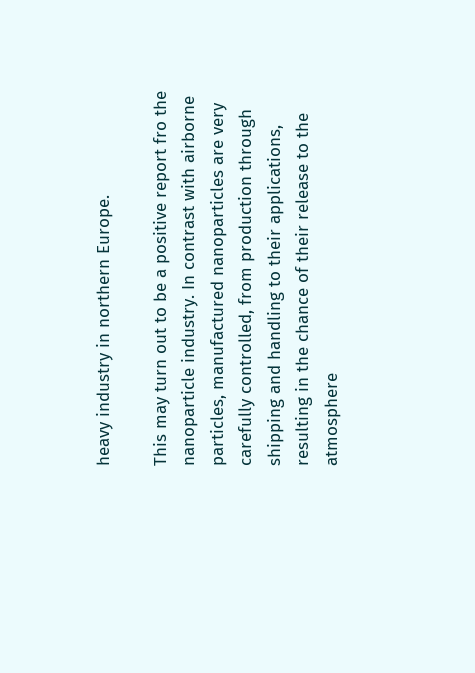heavy industry in northern Europe.

This may turn out to be a positive report fro the nanoparticle industry. In contrast with airborne particles, manufactured nanoparticles are very carefully controlled, from production through shipping and handling to their applications, resulting in the chance of their release to the atmosphere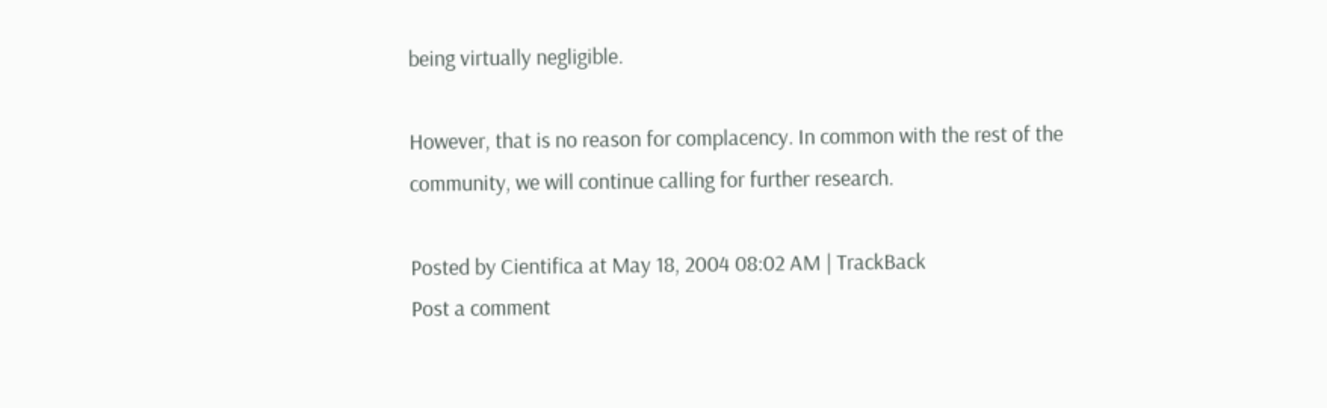being virtually negligible.

However, that is no reason for complacency. In common with the rest of the community, we will continue calling for further research.

Posted by Cientifica at May 18, 2004 08:02 AM | TrackBack
Post a comment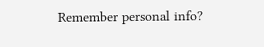Remember personal info?